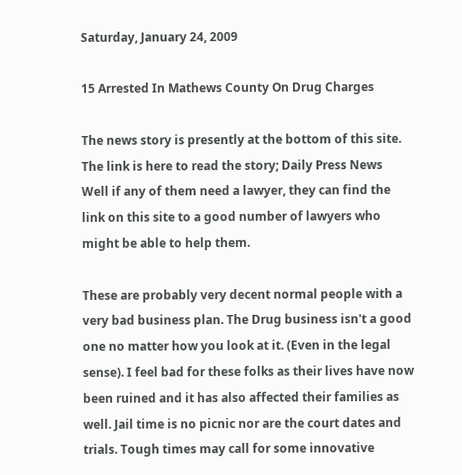Saturday, January 24, 2009

15 Arrested In Mathews County On Drug Charges

The news story is presently at the bottom of this site. The link is here to read the story; Daily Press News
Well if any of them need a lawyer, they can find the link on this site to a good number of lawyers who might be able to help them.

These are probably very decent normal people with a very bad business plan. The Drug business isn't a good one no matter how you look at it. (Even in the legal sense). I feel bad for these folks as their lives have now been ruined and it has also affected their families as well. Jail time is no picnic nor are the court dates and trials. Tough times may call for some innovative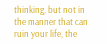thinking, but not in the manner that can ruin your life, the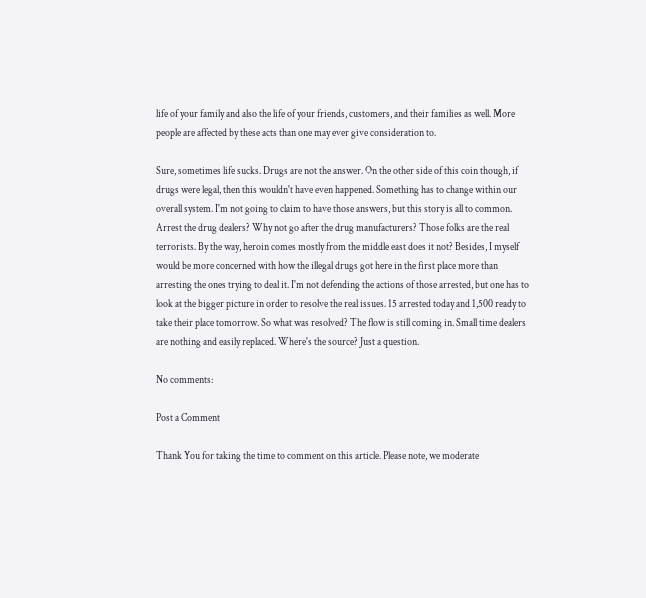life of your family and also the life of your friends, customers, and their families as well. More people are affected by these acts than one may ever give consideration to.

Sure, sometimes life sucks. Drugs are not the answer. On the other side of this coin though, if drugs were legal, then this wouldn't have even happened. Something has to change within our overall system. I'm not going to claim to have those answers, but this story is all to common. Arrest the drug dealers? Why not go after the drug manufacturers? Those folks are the real terrorists. By the way, heroin comes mostly from the middle east does it not? Besides, I myself would be more concerned with how the illegal drugs got here in the first place more than arresting the ones trying to deal it. I'm not defending the actions of those arrested, but one has to look at the bigger picture in order to resolve the real issues. 15 arrested today and 1,500 ready to take their place tomorrow. So what was resolved? The flow is still coming in. Small time dealers are nothing and easily replaced. Where's the source? Just a question.

No comments:

Post a Comment

Thank You for taking the time to comment on this article. Please note, we moderate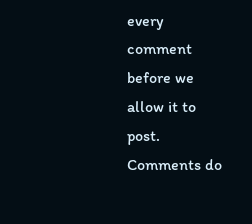every comment before we allow it to post. Comments do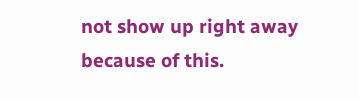not show up right away because of this.